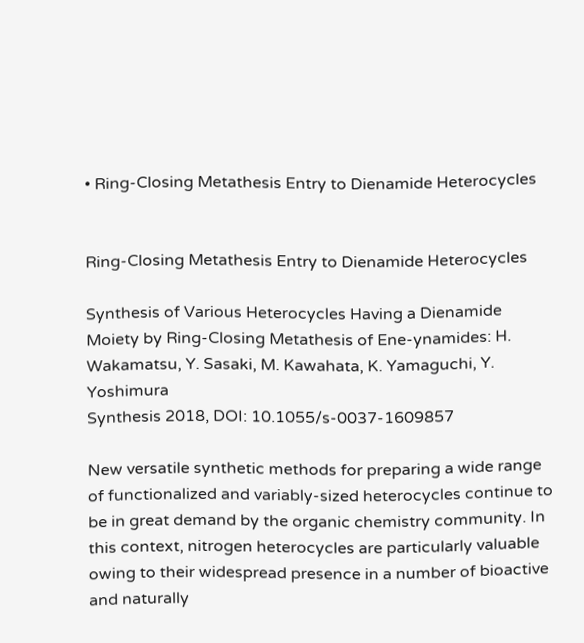• Ring-Closing Metathesis Entry to Dienamide Heterocycles


Ring-Closing Metathesis Entry to Dienamide Heterocycles

Synthesis of Various Heterocycles Having a Dienamide Moiety by Ring-Closing Metathesis of Ene-ynamides: H. Wakamatsu, Y. Sasaki, M. Kawahata, K. Yamaguchi, Y. Yoshimura
Synthesis 2018, DOI: 10.1055/s-0037-1609857

New versatile synthetic methods for preparing a wide range of functionalized and variably-sized heterocycles continue to be in great demand by the organic chemistry community. In this context, nitrogen heterocycles are particularly valuable owing to their widespread presence in a number of bioactive and naturally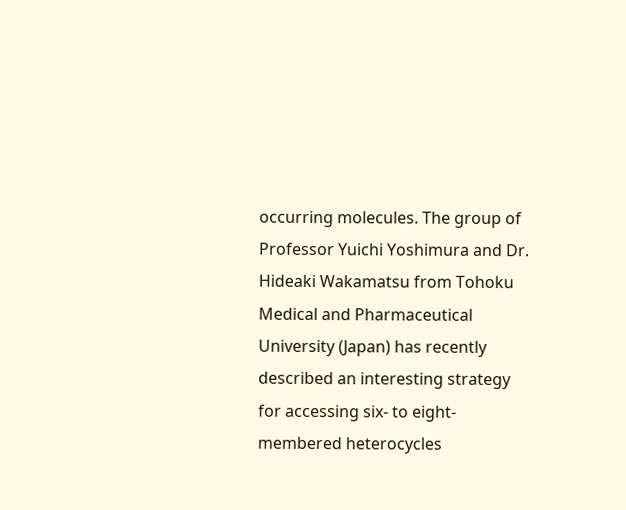occurring molecules. The group of Professor Yuichi Yoshimura and Dr. Hideaki Wakamatsu from Tohoku Medical and Pharmaceutical University (Japan) has recently described an interesting strategy for accessing six- to eight-membered heterocycles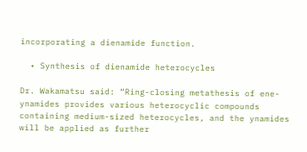incorporating a dienamide function.

  • Synthesis of dienamide heterocycles

Dr. Wakamatsu said: “Ring-closing metathesis of ene-ynamides provides various heterocyclic compounds containing medium-sized heterocycles, and the ynamides will be applied as further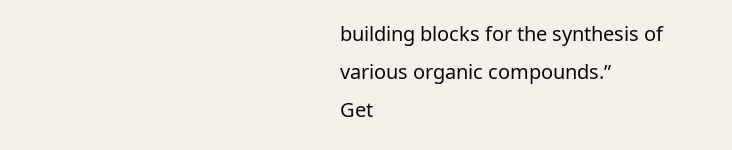building blocks for the synthesis of various organic compounds.”
Get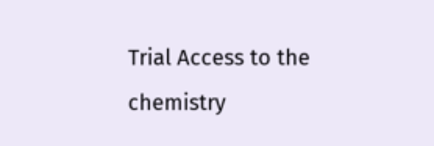Trial Access to the chemistry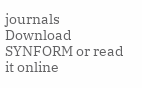journals
Download SYNFORM or read it online